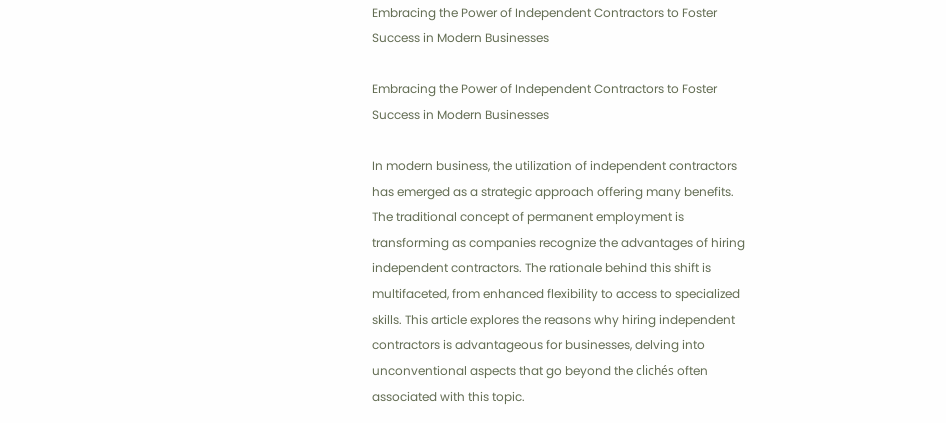Embracing the Power of Independent Contractors to Foster Success in Modern Businesses

Embracing the Power of Independent Contractors to Foster Success in Modern Businesses

In modern business, the utilization of independent contractors has emerged as a strategic approach offering many benefits. The traditional concept of permanent employment is transforming as companies recognize the advantages of hiring independent contractors. The rationale behind this shift is multifaceted, from enhanced flexibility to access to specialized skills. This article explores the reasons why hiring independent contractors is advantageous for businesses, delving into unconventional aspects that go beyond the clichés often associated with this topic.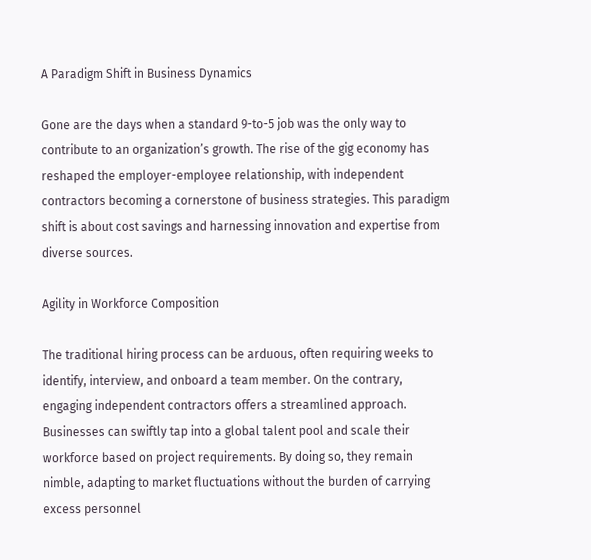A Paradigm Shift in Business Dynamics

Gone are the days when a standard 9-to-5 job was the only way to contribute to an organization’s growth. The rise of the gig economy has reshaped the employer-employee relationship, with independent contractors becoming a cornerstone of business strategies. This paradigm shift is about cost savings and harnessing innovation and expertise from diverse sources.

Agility in Workforce Composition

The traditional hiring process can be arduous, often requiring weeks to identify, interview, and onboard a team member. On the contrary, engaging independent contractors offers a streamlined approach. Businesses can swiftly tap into a global talent pool and scale their workforce based on project requirements. By doing so, they remain nimble, adapting to market fluctuations without the burden of carrying excess personnel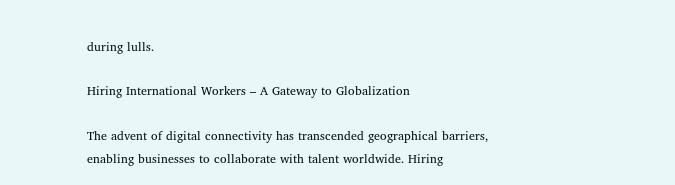during lulls.

Hiring International Workers – A Gateway to Globalization

The advent of digital connectivity has transcended geographical barriers, enabling businesses to collaborate with talent worldwide. Hiring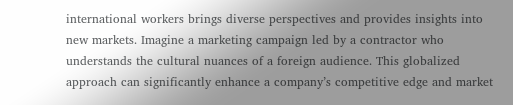international workers brings diverse perspectives and provides insights into new markets. Imagine a marketing campaign led by a contractor who understands the cultural nuances of a foreign audience. This globalized approach can significantly enhance a company’s competitive edge and market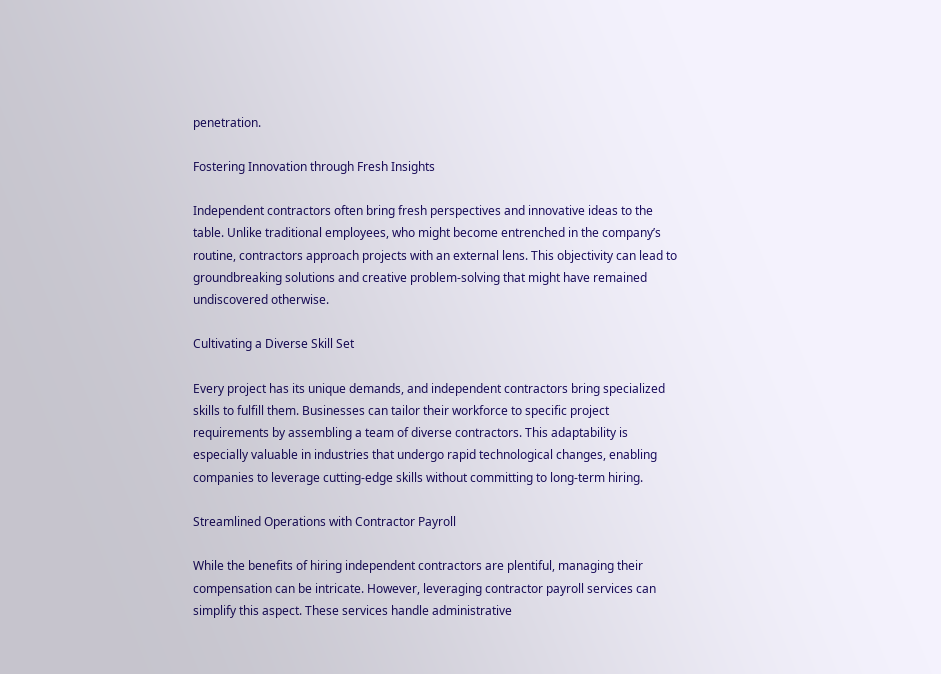penetration.

Fostering Innovation through Fresh Insights

Independent contractors often bring fresh perspectives and innovative ideas to the table. Unlike traditional employees, who might become entrenched in the company’s routine, contractors approach projects with an external lens. This objectivity can lead to groundbreaking solutions and creative problem-solving that might have remained undiscovered otherwise.

Cultivating a Diverse Skill Set

Every project has its unique demands, and independent contractors bring specialized skills to fulfill them. Businesses can tailor their workforce to specific project requirements by assembling a team of diverse contractors. This adaptability is especially valuable in industries that undergo rapid technological changes, enabling companies to leverage cutting-edge skills without committing to long-term hiring.

Streamlined Operations with Contractor Payroll

While the benefits of hiring independent contractors are plentiful, managing their compensation can be intricate. However, leveraging contractor payroll services can simplify this aspect. These services handle administrative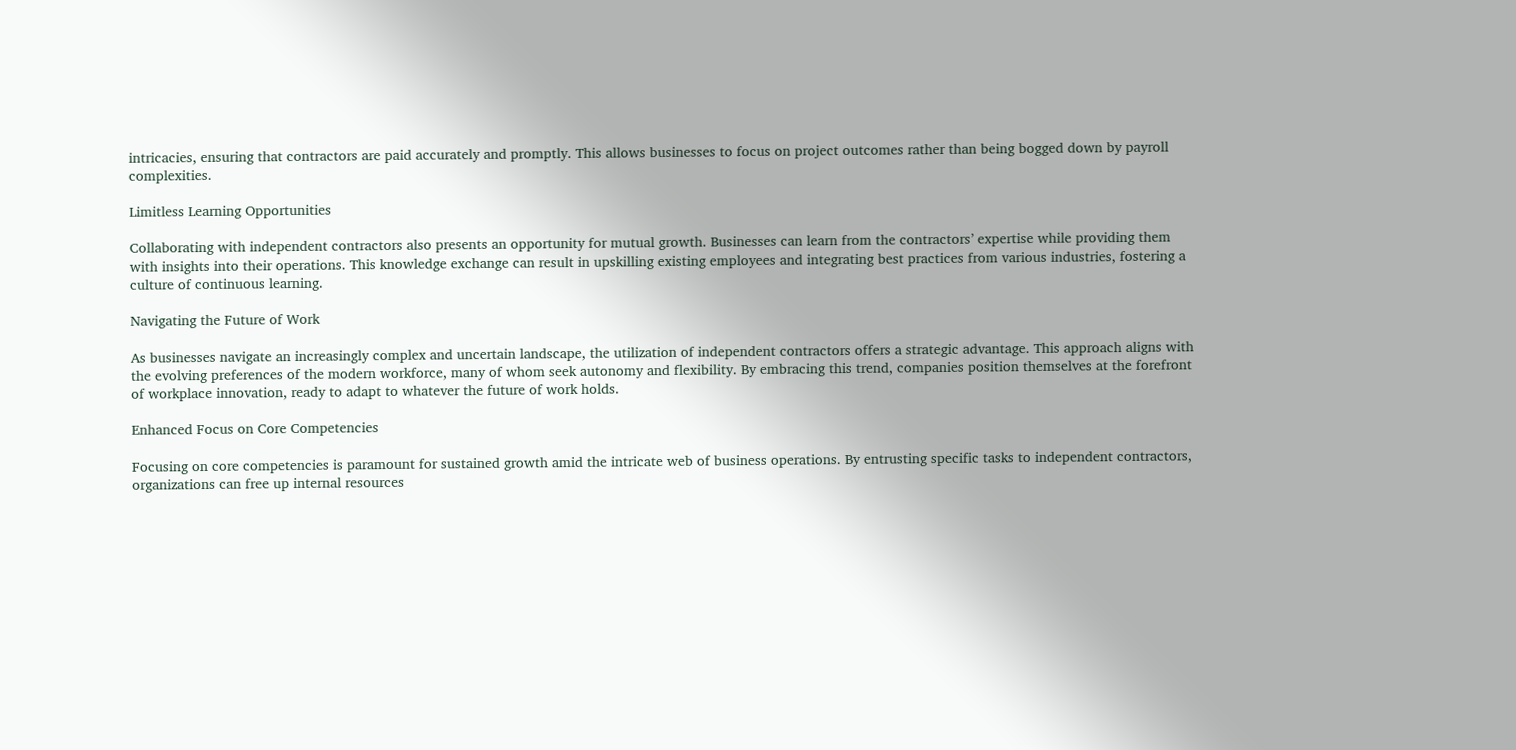intricacies, ensuring that contractors are paid accurately and promptly. This allows businesses to focus on project outcomes rather than being bogged down by payroll complexities.

Limitless Learning Opportunities

Collaborating with independent contractors also presents an opportunity for mutual growth. Businesses can learn from the contractors’ expertise while providing them with insights into their operations. This knowledge exchange can result in upskilling existing employees and integrating best practices from various industries, fostering a culture of continuous learning.

Navigating the Future of Work

As businesses navigate an increasingly complex and uncertain landscape, the utilization of independent contractors offers a strategic advantage. This approach aligns with the evolving preferences of the modern workforce, many of whom seek autonomy and flexibility. By embracing this trend, companies position themselves at the forefront of workplace innovation, ready to adapt to whatever the future of work holds.

Enhanced Focus on Core Competencies

Focusing on core competencies is paramount for sustained growth amid the intricate web of business operations. By entrusting specific tasks to independent contractors, organizations can free up internal resources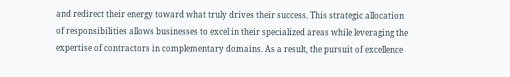and redirect their energy toward what truly drives their success. This strategic allocation of responsibilities allows businesses to excel in their specialized areas while leveraging the expertise of contractors in complementary domains. As a result, the pursuit of excellence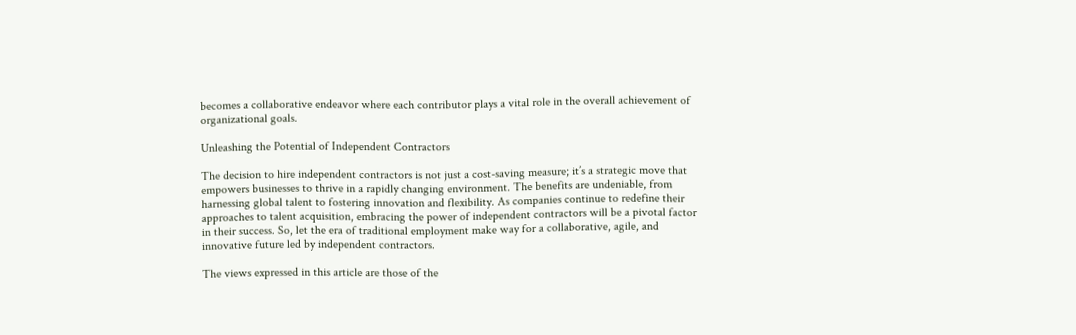becomes a collaborative endeavor where each contributor plays a vital role in the overall achievement of organizational goals.

Unleashing the Potential of Independent Contractors

The decision to hire independent contractors is not just a cost-saving measure; it’s a strategic move that empowers businesses to thrive in a rapidly changing environment. The benefits are undeniable, from harnessing global talent to fostering innovation and flexibility. As companies continue to redefine their approaches to talent acquisition, embracing the power of independent contractors will be a pivotal factor in their success. So, let the era of traditional employment make way for a collaborative, agile, and innovative future led by independent contractors.

The views expressed in this article are those of the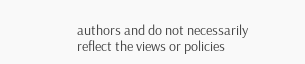authors and do not necessarily reflect the views or policies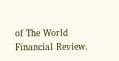of The World Financial Review.